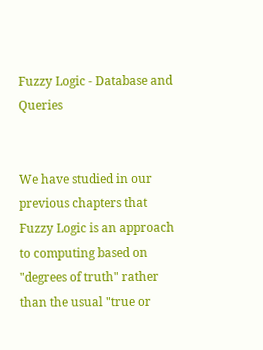Fuzzy Logic - Database and Queries


We have studied in our previous chapters that Fuzzy Logic is an approach to computing based on "degrees of truth" rather than the usual "true or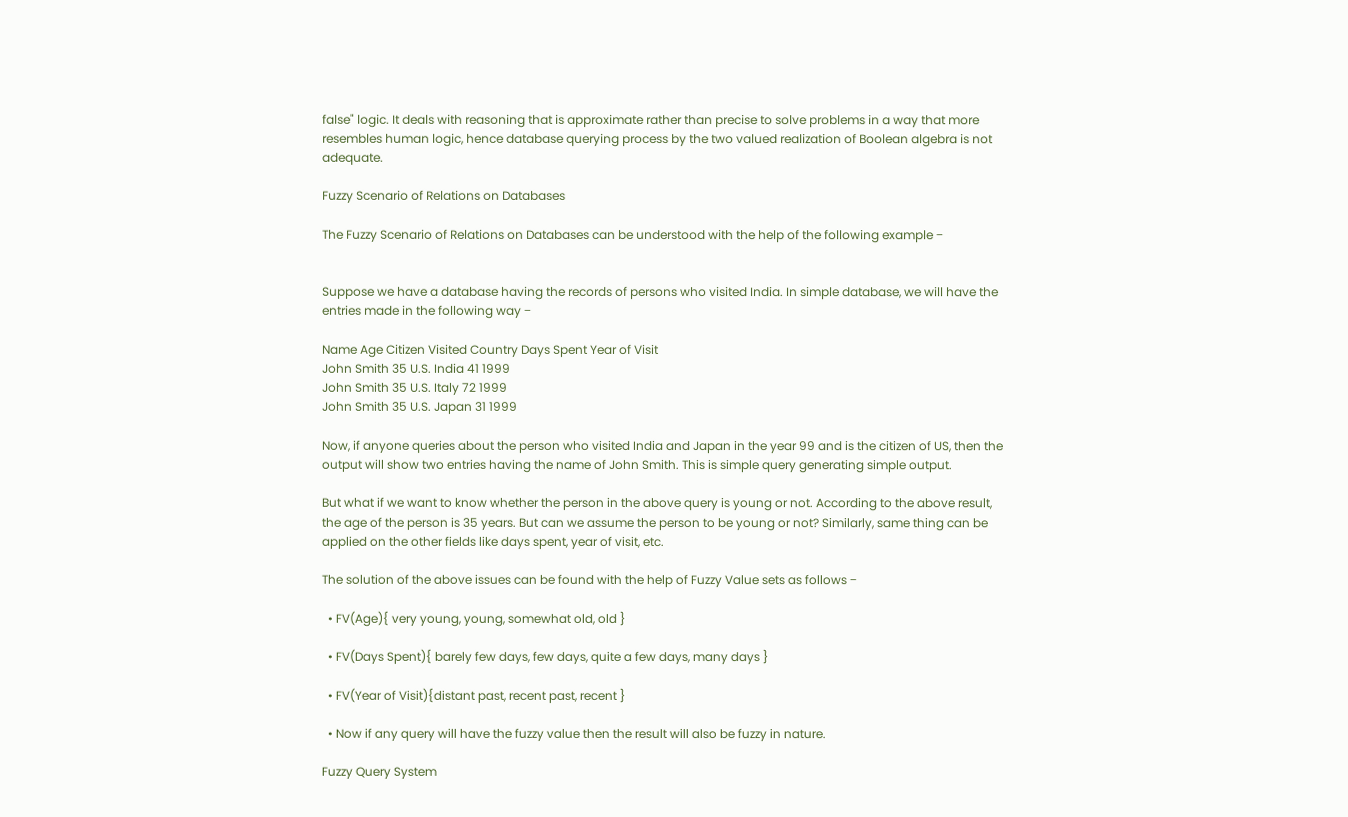false" logic. It deals with reasoning that is approximate rather than precise to solve problems in a way that more resembles human logic, hence database querying process by the two valued realization of Boolean algebra is not adequate.

Fuzzy Scenario of Relations on Databases

The Fuzzy Scenario of Relations on Databases can be understood with the help of the following example −


Suppose we have a database having the records of persons who visited India. In simple database, we will have the entries made in the following way −

Name Age Citizen Visited Country Days Spent Year of Visit
John Smith 35 U.S. India 41 1999
John Smith 35 U.S. Italy 72 1999
John Smith 35 U.S. Japan 31 1999

Now, if anyone queries about the person who visited India and Japan in the year 99 and is the citizen of US, then the output will show two entries having the name of John Smith. This is simple query generating simple output.

But what if we want to know whether the person in the above query is young or not. According to the above result, the age of the person is 35 years. But can we assume the person to be young or not? Similarly, same thing can be applied on the other fields like days spent, year of visit, etc.

The solution of the above issues can be found with the help of Fuzzy Value sets as follows −

  • FV(Age){ very young, young, somewhat old, old }

  • FV(Days Spent){ barely few days, few days, quite a few days, many days }

  • FV(Year of Visit){distant past, recent past, recent }

  • Now if any query will have the fuzzy value then the result will also be fuzzy in nature.

Fuzzy Query System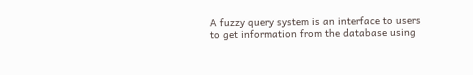A fuzzy query system is an interface to users to get information from the database using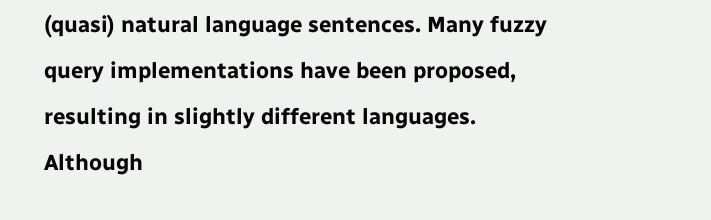(quasi) natural language sentences. Many fuzzy query implementations have been proposed, resulting in slightly different languages. Although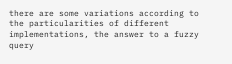there are some variations according to the particularities of different implementations, the answer to a fuzzy query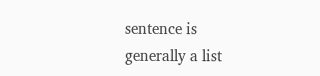sentence is generally a list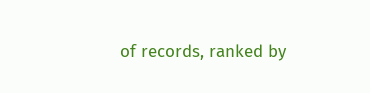of records, ranked by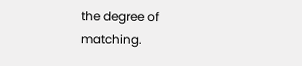the degree of matching.